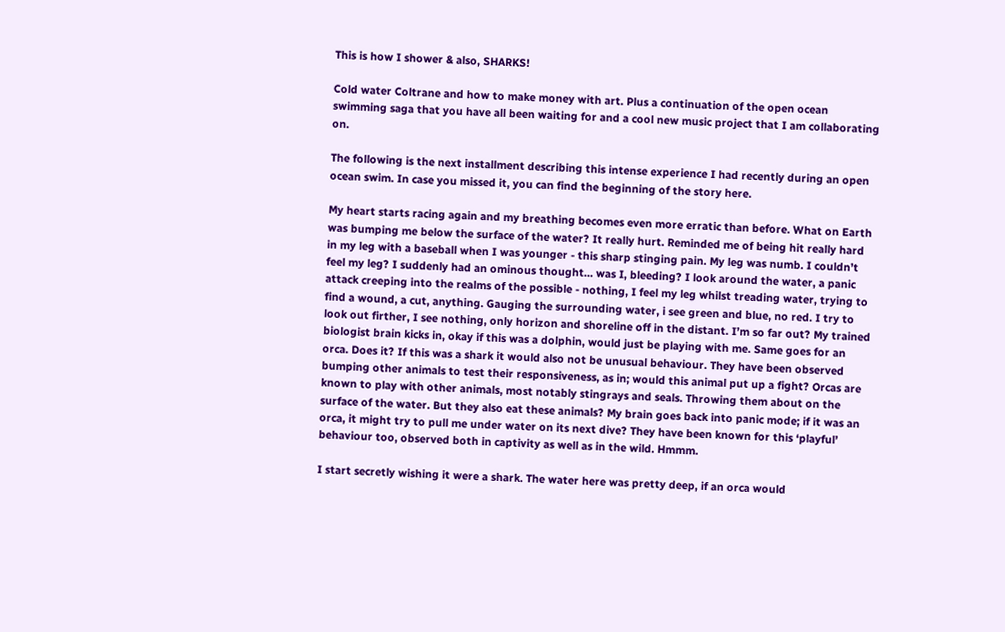This is how I shower & also, SHARKS!

Cold water Coltrane and how to make money with art. Plus a continuation of the open ocean swimming saga that you have all been waiting for and a cool new music project that I am collaborating on.

The following is the next installment describing this intense experience I had recently during an open ocean swim. In case you missed it, you can find the beginning of the story here.

My heart starts racing again and my breathing becomes even more erratic than before. What on Earth was bumping me below the surface of the water? It really hurt. Reminded me of being hit really hard in my leg with a baseball when I was younger - this sharp stinging pain. My leg was numb. I couldn’t feel my leg? I suddenly had an ominous thought… was I, bleeding? I look around the water, a panic attack creeping into the realms of the possible - nothing, I feel my leg whilst treading water, trying to find a wound, a cut, anything. Gauging the surrounding water, i see green and blue, no red. I try to look out firther, I see nothing, only horizon and shoreline off in the distant. I’m so far out? My trained biologist brain kicks in, okay if this was a dolphin, would just be playing with me. Same goes for an orca. Does it? If this was a shark it would also not be unusual behaviour. They have been observed bumping other animals to test their responsiveness, as in; would this animal put up a fight? Orcas are known to play with other animals, most notably stingrays and seals. Throwing them about on the surface of the water. But they also eat these animals? My brain goes back into panic mode; if it was an orca, it might try to pull me under water on its next dive? They have been known for this ‘playful’ behaviour too, observed both in captivity as well as in the wild. Hmmm.

I start secretly wishing it were a shark. The water here was pretty deep, if an orca would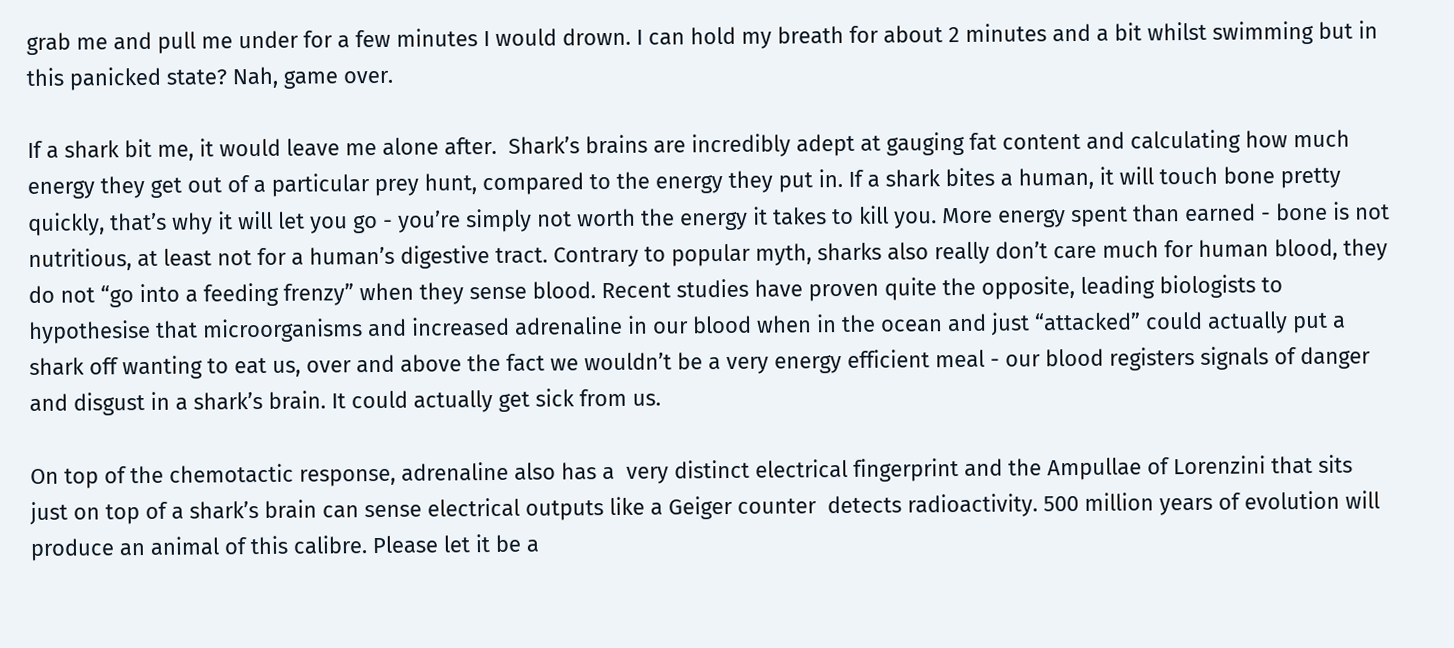grab me and pull me under for a few minutes I would drown. I can hold my breath for about 2 minutes and a bit whilst swimming but in this panicked state? Nah, game over.

If a shark bit me, it would leave me alone after.  Shark’s brains are incredibly adept at gauging fat content and calculating how much energy they get out of a particular prey hunt, compared to the energy they put in. If a shark bites a human, it will touch bone pretty quickly, that’s why it will let you go - you’re simply not worth the energy it takes to kill you. More energy spent than earned - bone is not nutritious, at least not for a human’s digestive tract. Contrary to popular myth, sharks also really don’t care much for human blood, they do not “go into a feeding frenzy” when they sense blood. Recent studies have proven quite the opposite, leading biologists to hypothesise that microorganisms and increased adrenaline in our blood when in the ocean and just “attacked” could actually put a shark off wanting to eat us, over and above the fact we wouldn’t be a very energy efficient meal - our blood registers signals of danger and disgust in a shark’s brain. It could actually get sick from us.

On top of the chemotactic response, adrenaline also has a  very distinct electrical fingerprint and the Ampullae of Lorenzini that sits just on top of a shark’s brain can sense electrical outputs like a Geiger counter  detects radioactivity. 500 million years of evolution will produce an animal of this calibre. Please let it be a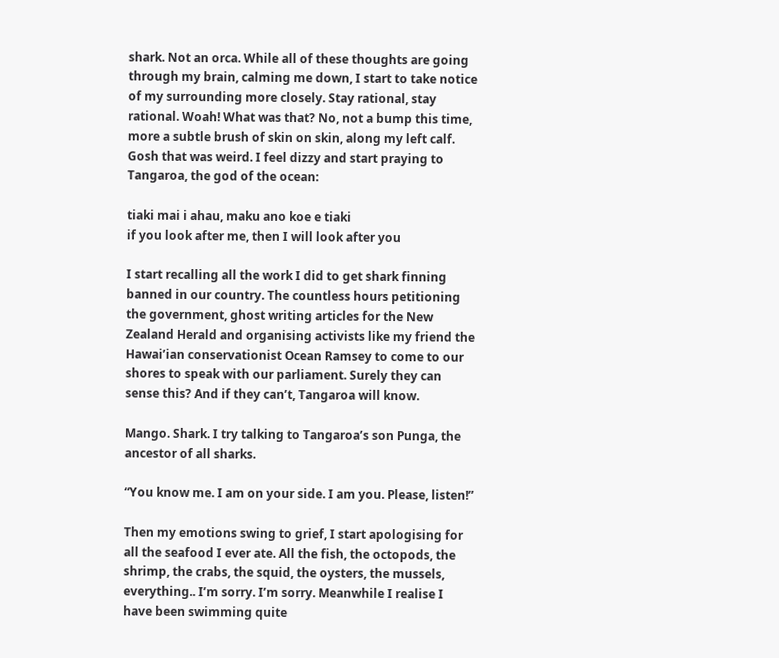shark. Not an orca. While all of these thoughts are going through my brain, calming me down, I start to take notice of my surrounding more closely. Stay rational, stay rational. Woah! What was that? No, not a bump this time, more a subtle brush of skin on skin, along my left calf. Gosh that was weird. I feel dizzy and start praying to Tangaroa, the god of the ocean:

tiaki mai i ahau, maku ano koe e tiaki
if you look after me, then I will look after you

I start recalling all the work I did to get shark finning banned in our country. The countless hours petitioning the government, ghost writing articles for the New Zealand Herald and organising activists like my friend the Hawai’ian conservationist Ocean Ramsey to come to our shores to speak with our parliament. Surely they can sense this? And if they can’t, Tangaroa will know.

Mango. Shark. I try talking to Tangaroa’s son Punga, the ancestor of all sharks.

“You know me. I am on your side. I am you. Please, listen!”

Then my emotions swing to grief, I start apologising for all the seafood I ever ate. All the fish, the octopods, the shrimp, the crabs, the squid, the oysters, the mussels, everything.. I’m sorry. I’m sorry. Meanwhile I realise I have been swimming quite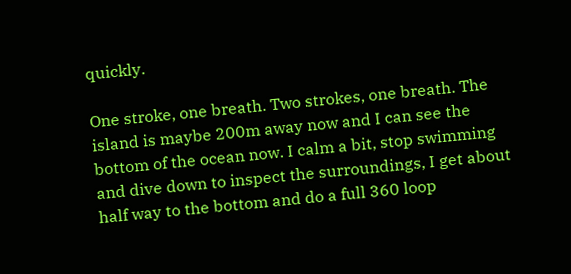quickly.

One stroke, one breath. Two strokes, one breath. The island is maybe 200m away now and I can see the bottom of the ocean now. I calm a bit, stop swimming and dive down to inspect the surroundings, I get about half way to the bottom and do a full 360 loop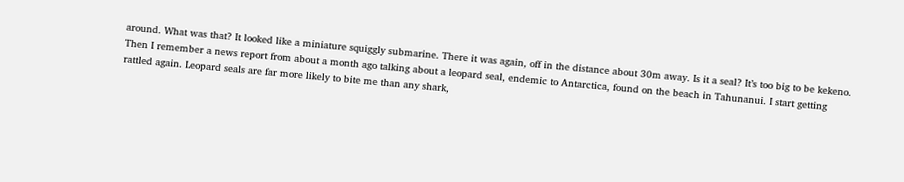around. What was that? It looked like a miniature squiggly submarine. There it was again, off in the distance about 30m away. Is it a seal? It’s too big to be kekeno. Then I remember a news report from about a month ago talking about a leopard seal, endemic to Antarctica, found on the beach in Tahunanui. I start getting rattled again. Leopard seals are far more likely to bite me than any shark,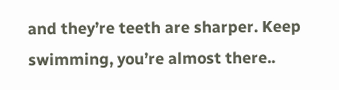and they’re teeth are sharper. Keep swimming, you’re almost there..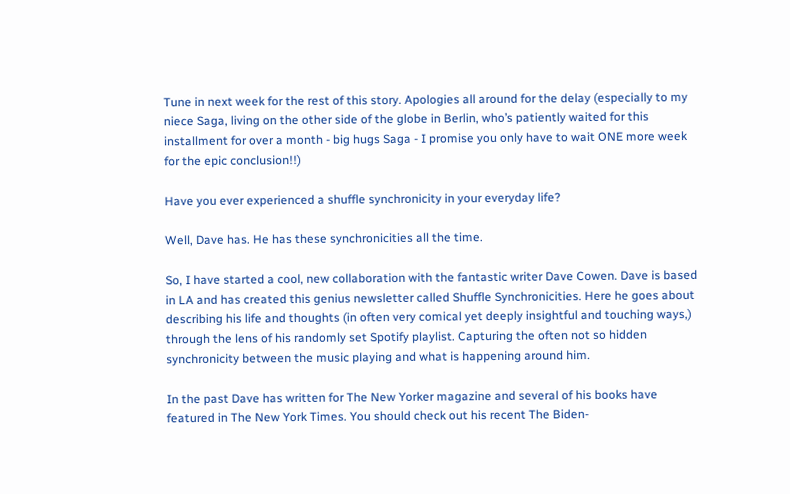Tune in next week for the rest of this story. Apologies all around for the delay (especially to my niece Saga, living on the other side of the globe in Berlin, who’s patiently waited for this installment for over a month - big hugs Saga - I promise you only have to wait ONE more week for the epic conclusion!!)

Have you ever experienced a shuffle synchronicity in your everyday life?

Well, Dave has. He has these synchronicities all the time.

So, I have started a cool, new collaboration with the fantastic writer Dave Cowen. Dave is based in LA and has created this genius newsletter called Shuffle Synchronicities. Here he goes about describing his life and thoughts (in often very comical yet deeply insightful and touching ways,) through the lens of his randomly set Spotify playlist. Capturing the often not so hidden synchronicity between the music playing and what is happening around him.

In the past Dave has written for The New Yorker magazine and several of his books have featured in The New York Times. You should check out his recent The Biden-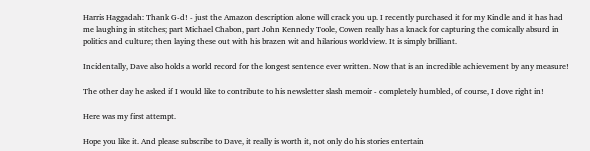Harris Haggadah: Thank G-d! - just the Amazon description alone will crack you up. I recently purchased it for my Kindle and it has had me laughing in stitches; part Michael Chabon, part John Kennedy Toole, Cowen really has a knack for capturing the comically absurd in politics and culture; then laying these out with his brazen wit and hilarious worldview. It is simply brilliant.

Incidentally, Dave also holds a world record for the longest sentence ever written. Now that is an incredible achievement by any measure!

The other day he asked if I would like to contribute to his newsletter slash memoir - completely humbled, of course, I dove right in!

Here was my first attempt.

Hope you like it. And please subscribe to Dave, it really is worth it, not only do his stories entertain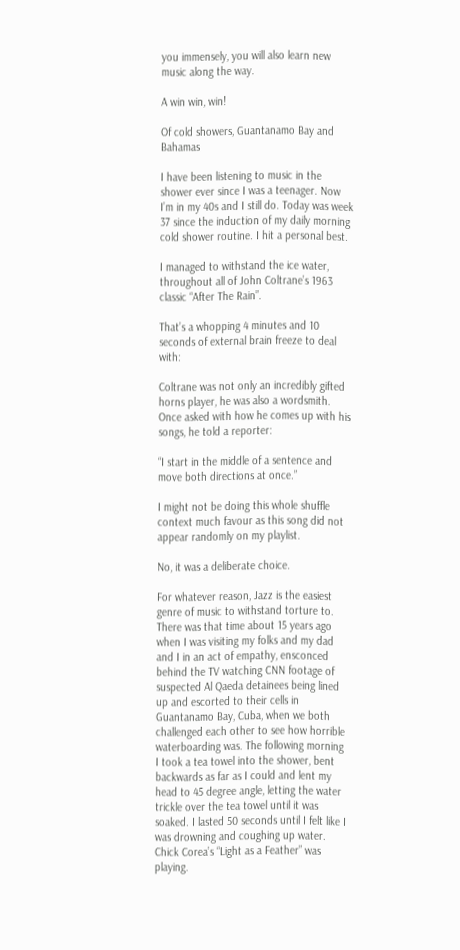you immensely, you will also learn new music along the way.

A win win, win!

Of cold showers, Guantanamo Bay and Bahamas

I have been listening to music in the shower ever since I was a teenager. Now I’m in my 40s and I still do. Today was week 37 since the induction of my daily morning cold shower routine. I hit a personal best.

I managed to withstand the ice water, throughout all of John Coltrane’s 1963 classic “After The Rain”.

That’s a whopping 4 minutes and 10 seconds of external brain freeze to deal with:

Coltrane was not only an incredibly gifted horns player, he was also a wordsmith. Once asked with how he comes up with his songs, he told a reporter:

“I start in the middle of a sentence and move both directions at once.”

I might not be doing this whole shuffle context much favour as this song did not appear randomly on my playlist.

No, it was a deliberate choice.

For whatever reason, Jazz is the easiest genre of music to withstand torture to. There was that time about 15 years ago when I was visiting my folks and my dad and I in an act of empathy, ensconced behind the TV watching CNN footage of suspected Al Qaeda detainees being lined up and escorted to their cells in Guantanamo Bay, Cuba, when we both challenged each other to see how horrible waterboarding was. The following morning I took a tea towel into the shower, bent backwards as far as I could and lent my head to 45 degree angle, letting the water trickle over the tea towel until it was soaked. I lasted 50 seconds until I felt like I was drowning and coughing up water. Chick Corea’s “Light as a Feather” was playing.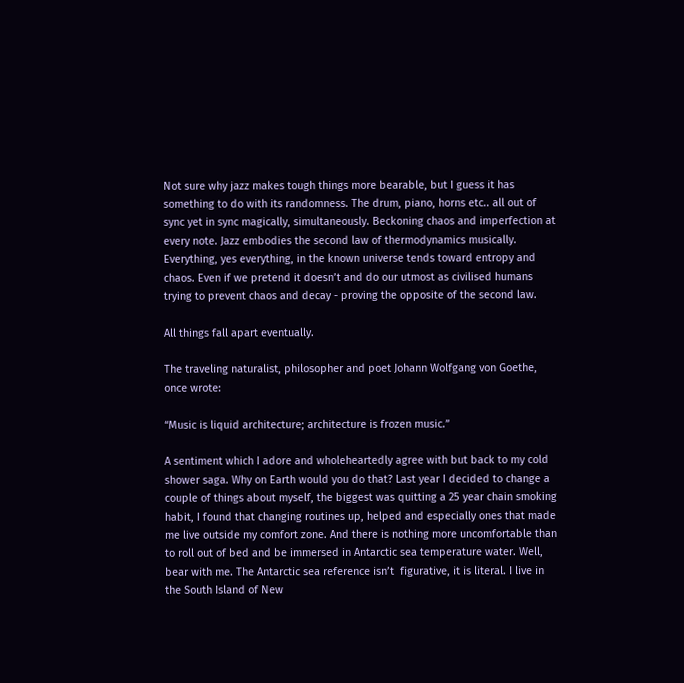Not sure why jazz makes tough things more bearable, but I guess it has something to do with its randomness. The drum, piano, horns etc.. all out of sync yet in sync magically, simultaneously. Beckoning chaos and imperfection at every note. Jazz embodies the second law of thermodynamics musically. Everything, yes everything, in the known universe tends toward entropy and chaos. Even if we pretend it doesn’t and do our utmost as civilised humans trying to prevent chaos and decay - proving the opposite of the second law.

All things fall apart eventually.

The traveling naturalist, philosopher and poet Johann Wolfgang von Goethe, once wrote:

“Music is liquid architecture; architecture is frozen music.”

A sentiment which I adore and wholeheartedly agree with but back to my cold shower saga. Why on Earth would you do that? Last year I decided to change a couple of things about myself, the biggest was quitting a 25 year chain smoking habit, I found that changing routines up, helped and especially ones that made me live outside my comfort zone. And there is nothing more uncomfortable than to roll out of bed and be immersed in Antarctic sea temperature water. Well, bear with me. The Antarctic sea reference isn’t  figurative, it is literal. I live in the South Island of New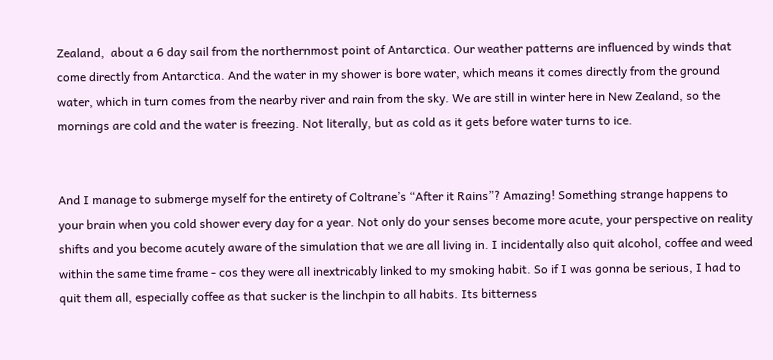Zealand,  about a 6 day sail from the northernmost point of Antarctica. Our weather patterns are influenced by winds that come directly from Antarctica. And the water in my shower is bore water, which means it comes directly from the ground water, which in turn comes from the nearby river and rain from the sky. We are still in winter here in New Zealand, so the mornings are cold and the water is freezing. Not literally, but as cold as it gets before water turns to ice.


And I manage to submerge myself for the entirety of Coltrane’s “After it Rains”? Amazing! Something strange happens to your brain when you cold shower every day for a year. Not only do your senses become more acute, your perspective on reality shifts and you become acutely aware of the simulation that we are all living in. I incidentally also quit alcohol, coffee and weed within the same time frame - cos they were all inextricably linked to my smoking habit. So if I was gonna be serious, I had to quit them all, especially coffee as that sucker is the linchpin to all habits. Its bitterness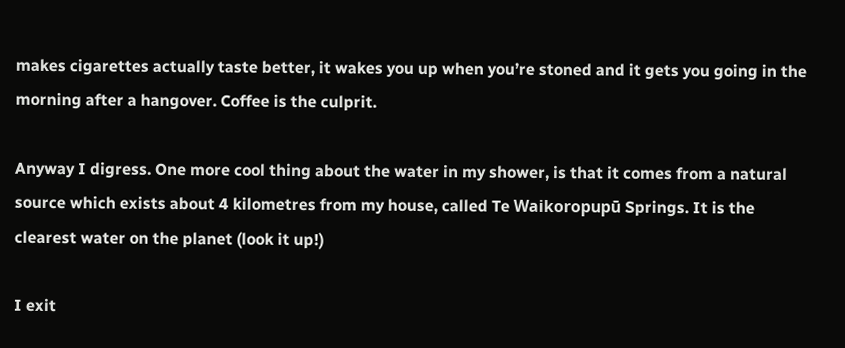makes cigarettes actually taste better, it wakes you up when you’re stoned and it gets you going in the morning after a hangover. Coffee is the culprit.

Anyway I digress. One more cool thing about the water in my shower, is that it comes from a natural source which exists about 4 kilometres from my house, called Te Waikoropupū Springs. It is the clearest water on the planet (look it up!)

I exit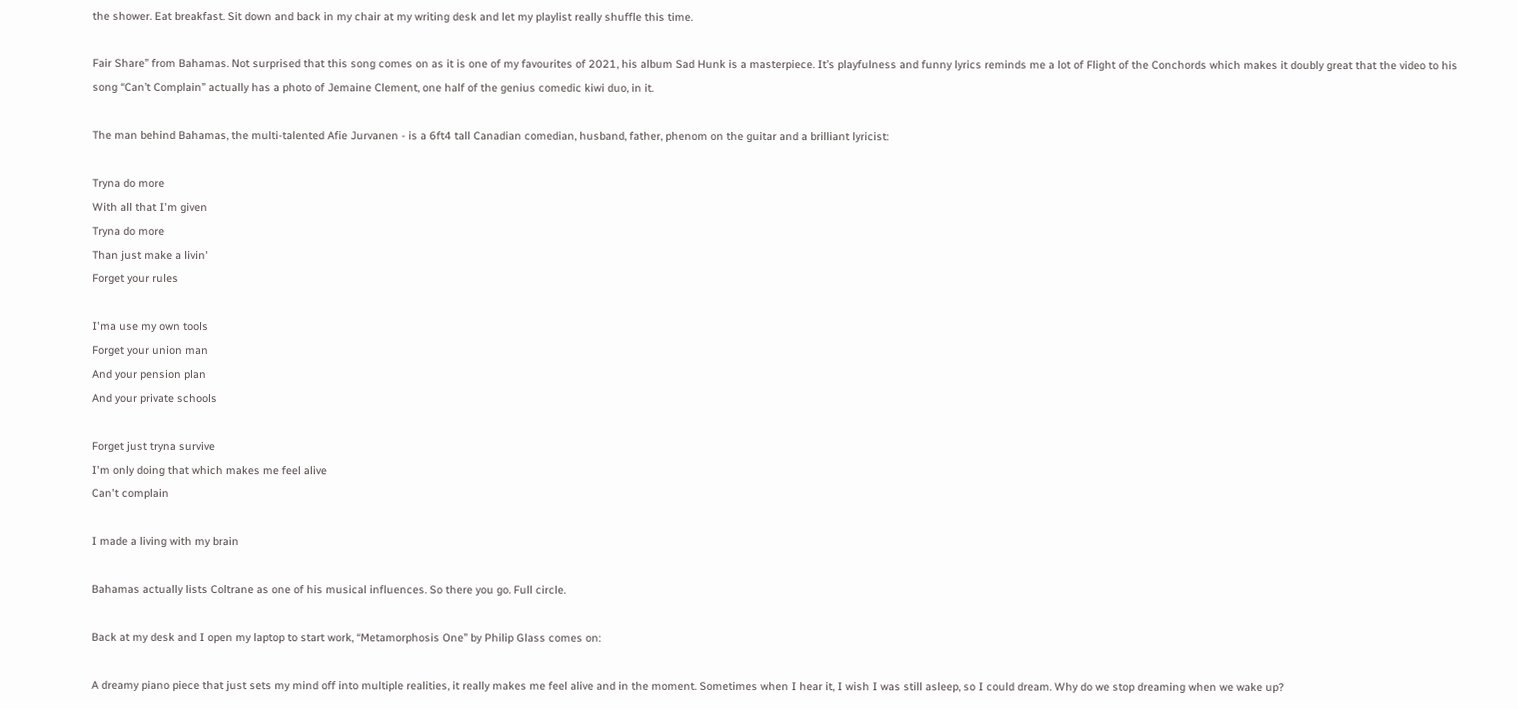the shower. Eat breakfast. Sit down and back in my chair at my writing desk and let my playlist really shuffle this time.

Fair Share” from Bahamas. Not surprised that this song comes on as it is one of my favourites of 2021, his album Sad Hunk is a masterpiece. It’s playfulness and funny lyrics reminds me a lot of Flight of the Conchords which makes it doubly great that the video to his song “Can’t Complain” actually has a photo of Jemaine Clement, one half of the genius comedic kiwi duo, in it.

The man behind Bahamas, the multi-talented Afie Jurvanen - is a 6ft4 tall Canadian comedian, husband, father, phenom on the guitar and a brilliant lyricist:

Tryna do more
With all that I'm given
Tryna do more
Than just make a livin'
Forget your rules

I'ma use my own tools
Forget your union man
And your pension plan
And your private schools

Forget just tryna survive
I'm only doing that which makes me feel alive
Can't complain

I made a living with my brain

Bahamas actually lists Coltrane as one of his musical influences. So there you go. Full circle.

Back at my desk and I open my laptop to start work, “Metamorphosis One” by Philip Glass comes on:

A dreamy piano piece that just sets my mind off into multiple realities, it really makes me feel alive and in the moment. Sometimes when I hear it, I wish I was still asleep, so I could dream. Why do we stop dreaming when we wake up?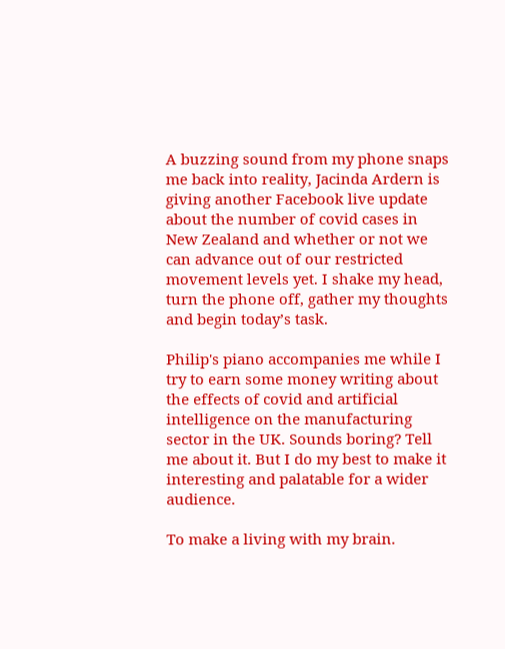A buzzing sound from my phone snaps me back into reality, Jacinda Ardern is giving another Facebook live update about the number of covid cases in New Zealand and whether or not we can advance out of our restricted movement levels yet. I shake my head, turn the phone off, gather my thoughts and begin today’s task.

Philip's piano accompanies me while I try to earn some money writing about the effects of covid and artificial intelligence on the manufacturing sector in the UK. Sounds boring? Tell me about it. But I do my best to make it interesting and palatable for a wider audience.

To make a living with my brain.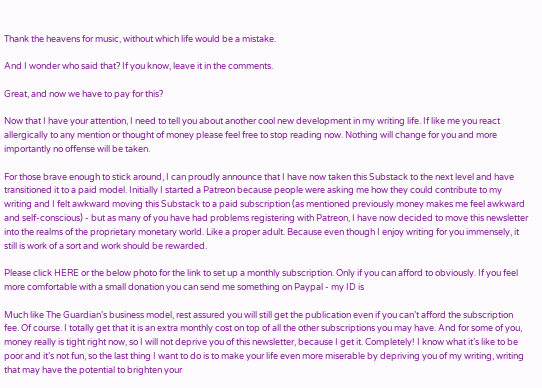Thank the heavens for music, without which life would be a mistake.

And I wonder who said that? If you know, leave it in the comments.

Great, and now we have to pay for this?

Now that I have your attention, I need to tell you about another cool new development in my writing life. If like me you react allergically to any mention or thought of money please feel free to stop reading now. Nothing will change for you and more importantly no offense will be taken.

For those brave enough to stick around, I can proudly announce that I have now taken this Substack to the next level and have transitioned it to a paid model. Initially I started a Patreon because people were asking me how they could contribute to my writing and I felt awkward moving this Substack to a paid subscription (as mentioned previously money makes me feel awkward and self-conscious) - but as many of you have had problems registering with Patreon, I have now decided to move this newsletter into the realms of the proprietary monetary world. Like a proper adult. Because even though I enjoy writing for you immensely, it still is work of a sort and work should be rewarded.

Please click HERE or the below photo for the link to set up a monthly subscription. Only if you can afford to obviously. If you feel more comfortable with a small donation you can send me something on Paypal - my ID is

Much like The Guardian’s business model, rest assured you will still get the publication even if you can’t afford the subscription fee. Of course. I totally get that it is an extra monthly cost on top of all the other subscriptions you may have. And for some of you, money really is tight right now, so I will not deprive you of this newsletter, because I get it. Completely! I know what it’s like to be poor and it’s not fun, so the last thing I want to do is to make your life even more miserable by depriving you of my writing, writing that may have the potential to brighten your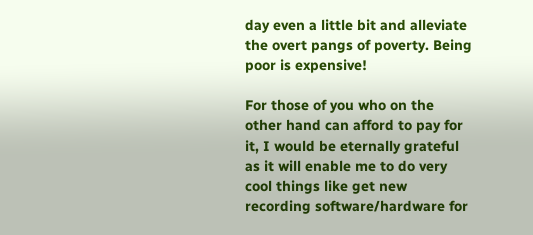day even a little bit and alleviate the overt pangs of poverty. Being poor is expensive!

For those of you who on the other hand can afford to pay for it, I would be eternally grateful as it will enable me to do very cool things like get new recording software/hardware for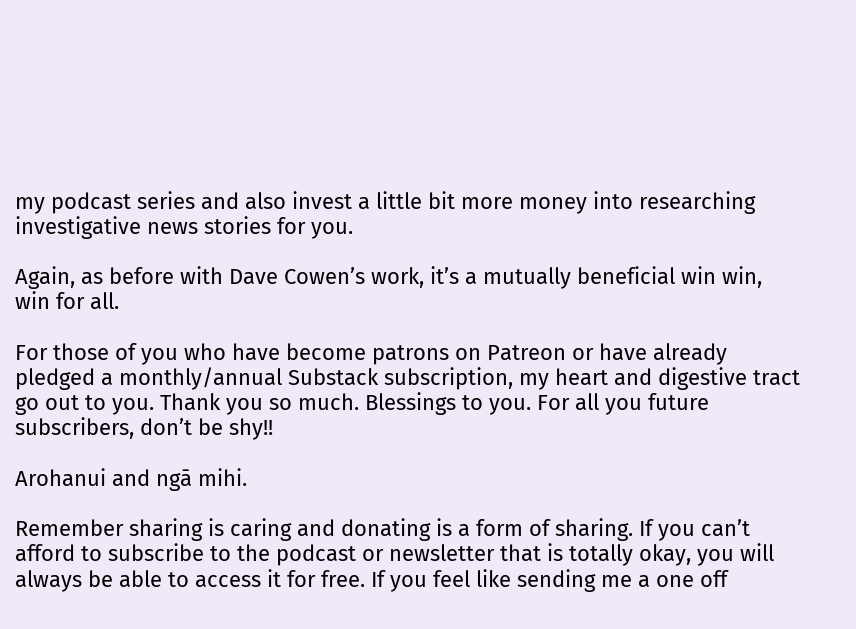my podcast series and also invest a little bit more money into researching investigative news stories for you.

Again, as before with Dave Cowen’s work, it’s a mutually beneficial win win, win for all.

For those of you who have become patrons on Patreon or have already pledged a monthly/annual Substack subscription, my heart and digestive tract go out to you. Thank you so much. Blessings to you. For all you future subscribers, don’t be shy!!

Arohanui and ngā mihi.

Remember sharing is caring and donating is a form of sharing. If you can’t afford to subscribe to the podcast or newsletter that is totally okay, you will always be able to access it for free. If you feel like sending me a one off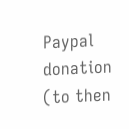Paypal donation (to then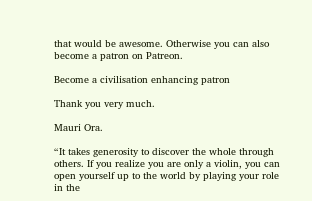that would be awesome. Otherwise you can also become a patron on Patreon.

Become a civilisation enhancing patron

Thank you very much.

Mauri Ora.

“It takes generosity to discover the whole through others. If you realize you are only a violin, you can open yourself up to the world by playing your role in the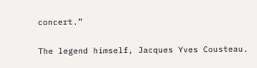concert.”

The legend himself, Jacques Yves Cousteau.